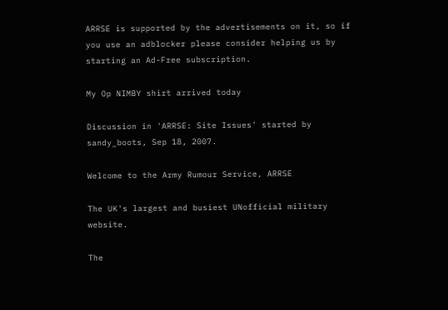ARRSE is supported by the advertisements on it, so if you use an adblocker please consider helping us by starting an Ad-Free subscription.

My Op NIMBY shirt arrived today

Discussion in 'ARRSE: Site Issues' started by sandy_boots, Sep 18, 2007.

Welcome to the Army Rumour Service, ARRSE

The UK's largest and busiest UNofficial military website.

The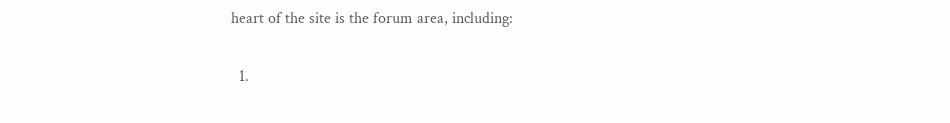heart of the site is the forum area, including:

  1.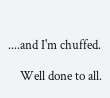....and I'm chuffed.

    Well done to all.